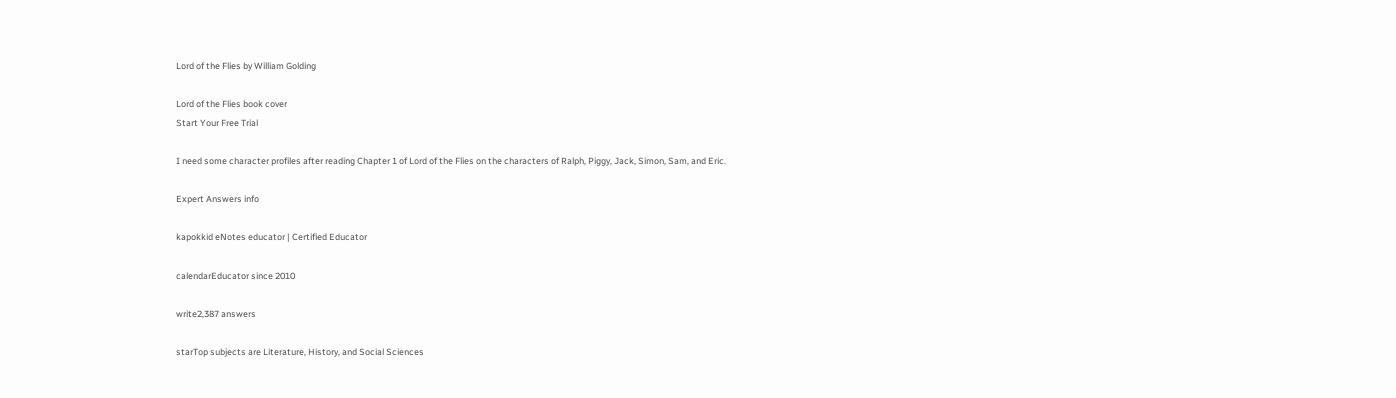Lord of the Flies by William Golding

Lord of the Flies book cover
Start Your Free Trial

I need some character profiles after reading Chapter 1 of Lord of the Flies on the characters of Ralph, Piggy, Jack, Simon, Sam, and Eric.

Expert Answers info

kapokkid eNotes educator | Certified Educator

calendarEducator since 2010

write2,387 answers

starTop subjects are Literature, History, and Social Sciences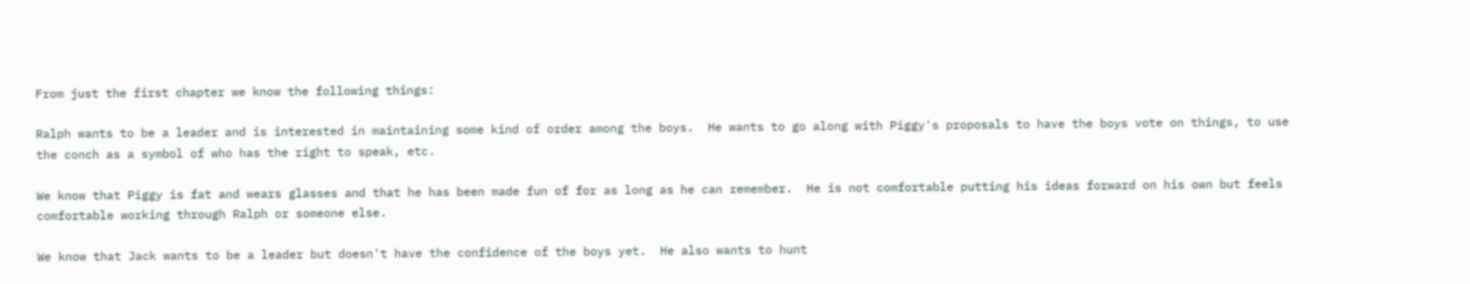From just the first chapter we know the following things:

Ralph wants to be a leader and is interested in maintaining some kind of order among the boys.  He wants to go along with Piggy's proposals to have the boys vote on things, to use the conch as a symbol of who has the right to speak, etc.

We know that Piggy is fat and wears glasses and that he has been made fun of for as long as he can remember.  He is not comfortable putting his ideas forward on his own but feels comfortable working through Ralph or someone else.

We know that Jack wants to be a leader but doesn't have the confidence of the boys yet.  He also wants to hunt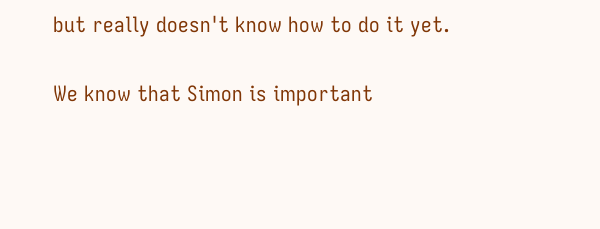but really doesn't know how to do it yet.

We know that Simon is important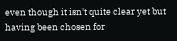even though it isn't quite clear yet but having been chosen for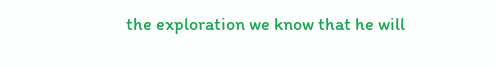the exploration we know that he will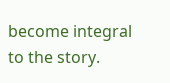become integral to the story.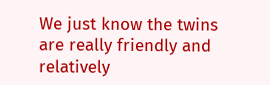We just know the twins are really friendly and relatively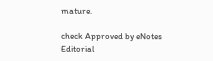mature.

check Approved by eNotes Editorial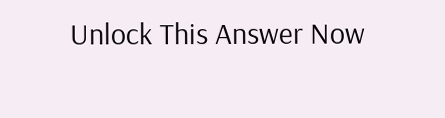Unlock This Answer Now